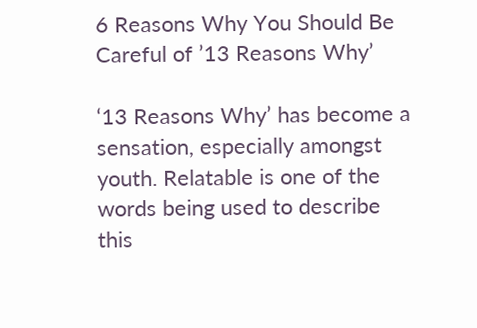6 Reasons Why You Should Be Careful of ’13 Reasons Why’

‘13 Reasons Why’ has become a sensation, especially amongst youth. Relatable is one of the words being used to describe this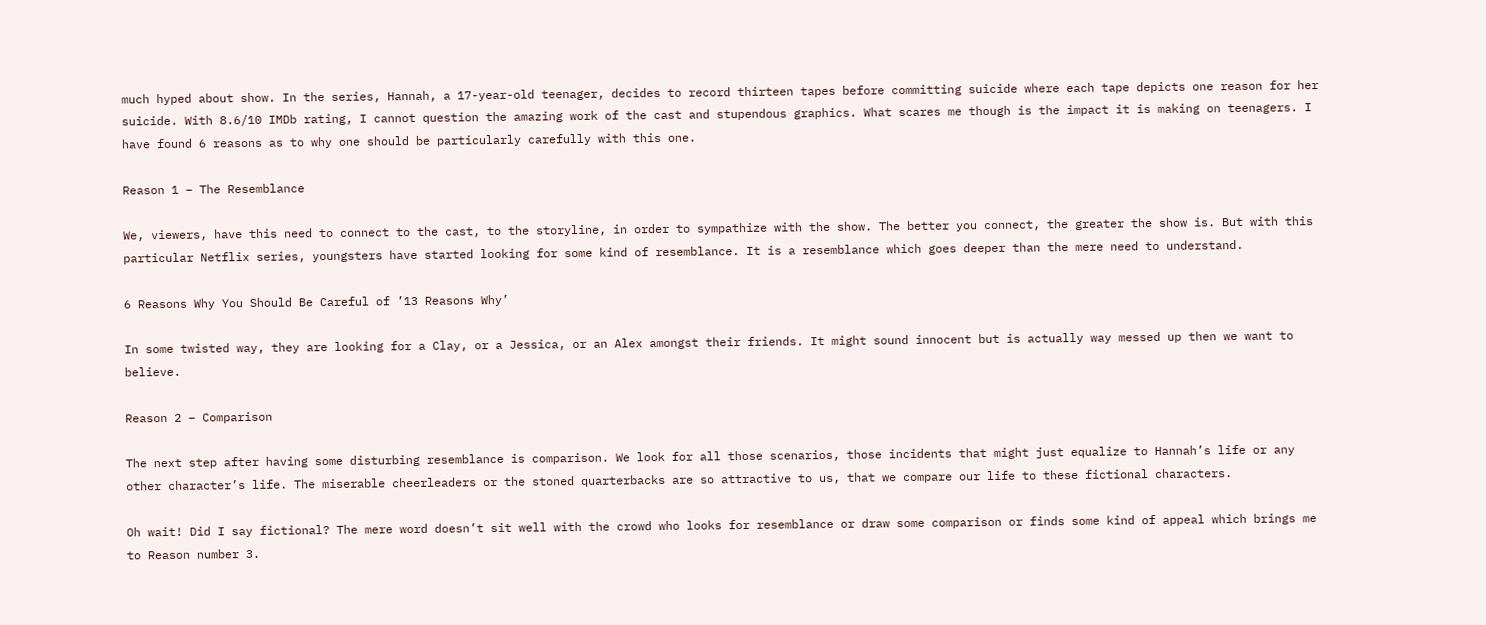much hyped about show. In the series, Hannah, a 17-year-old teenager, decides to record thirteen tapes before committing suicide where each tape depicts one reason for her suicide. With 8.6/10 IMDb rating, I cannot question the amazing work of the cast and stupendous graphics. What scares me though is the impact it is making on teenagers. I have found 6 reasons as to why one should be particularly carefully with this one.

Reason 1 – The Resemblance

We, viewers, have this need to connect to the cast, to the storyline, in order to sympathize with the show. The better you connect, the greater the show is. But with this particular Netflix series, youngsters have started looking for some kind of resemblance. It is a resemblance which goes deeper than the mere need to understand.

6 Reasons Why You Should Be Careful of ’13 Reasons Why’

In some twisted way, they are looking for a Clay, or a Jessica, or an Alex amongst their friends. It might sound innocent but is actually way messed up then we want to believe.

Reason 2 – Comparison

The next step after having some disturbing resemblance is comparison. We look for all those scenarios, those incidents that might just equalize to Hannah’s life or any other character’s life. The miserable cheerleaders or the stoned quarterbacks are so attractive to us, that we compare our life to these fictional characters.

Oh wait! Did I say fictional? The mere word doesn’t sit well with the crowd who looks for resemblance or draw some comparison or finds some kind of appeal which brings me to Reason number 3.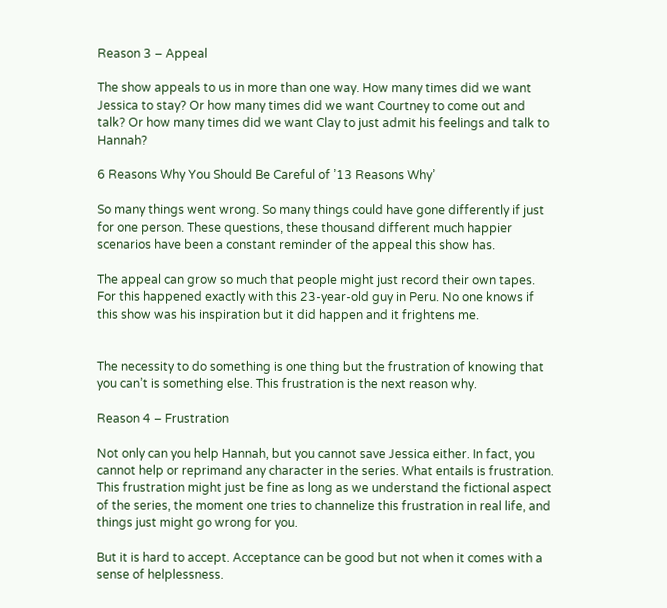Reason 3 – Appeal

The show appeals to us in more than one way. How many times did we want Jessica to stay? Or how many times did we want Courtney to come out and talk? Or how many times did we want Clay to just admit his feelings and talk to Hannah?

6 Reasons Why You Should Be Careful of ’13 Reasons Why’

So many things went wrong. So many things could have gone differently if just for one person. These questions, these thousand different much happier scenarios have been a constant reminder of the appeal this show has.

The appeal can grow so much that people might just record their own tapes. For this happened exactly with this 23-year-old guy in Peru. No one knows if this show was his inspiration but it did happen and it frightens me.


The necessity to do something is one thing but the frustration of knowing that you can’t is something else. This frustration is the next reason why.

Reason 4 – Frustration

Not only can you help Hannah, but you cannot save Jessica either. In fact, you cannot help or reprimand any character in the series. What entails is frustration. This frustration might just be fine as long as we understand the fictional aspect of the series, the moment one tries to channelize this frustration in real life, and things just might go wrong for you.

But it is hard to accept. Acceptance can be good but not when it comes with a sense of helplessness.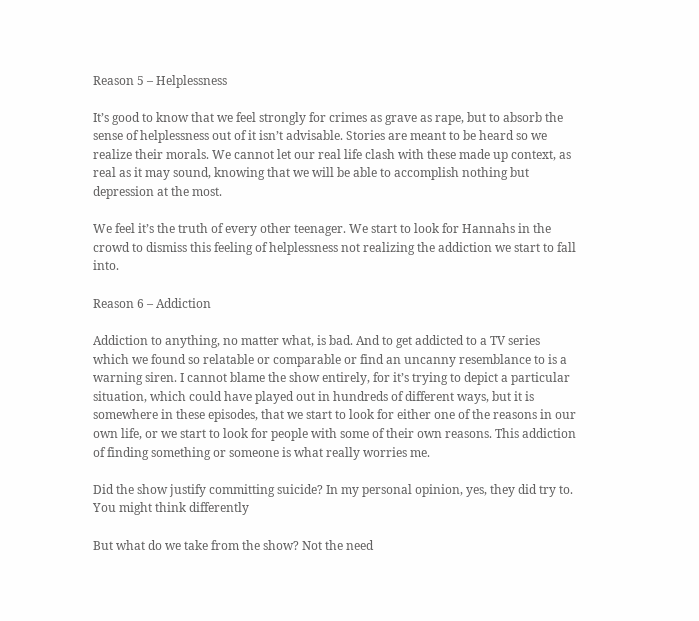Reason 5 – Helplessness

It’s good to know that we feel strongly for crimes as grave as rape, but to absorb the sense of helplessness out of it isn’t advisable. Stories are meant to be heard so we realize their morals. We cannot let our real life clash with these made up context, as real as it may sound, knowing that we will be able to accomplish nothing but depression at the most.

We feel it’s the truth of every other teenager. We start to look for Hannahs in the crowd to dismiss this feeling of helplessness not realizing the addiction we start to fall into.

Reason 6 – Addiction

Addiction to anything, no matter what, is bad. And to get addicted to a TV series which we found so relatable or comparable or find an uncanny resemblance to is a warning siren. I cannot blame the show entirely, for it’s trying to depict a particular situation, which could have played out in hundreds of different ways, but it is somewhere in these episodes, that we start to look for either one of the reasons in our own life, or we start to look for people with some of their own reasons. This addiction of finding something or someone is what really worries me.

Did the show justify committing suicide? In my personal opinion, yes, they did try to. You might think differently

But what do we take from the show? Not the need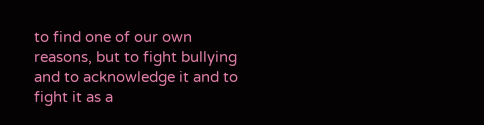to find one of our own reasons, but to fight bullying and to acknowledge it and to fight it as a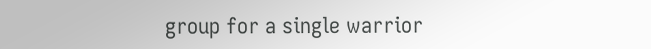group for a single warrior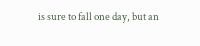is sure to fall one day, but an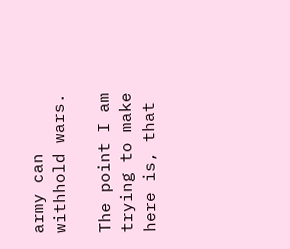army can withhold wars.

The point I am trying to make here is, that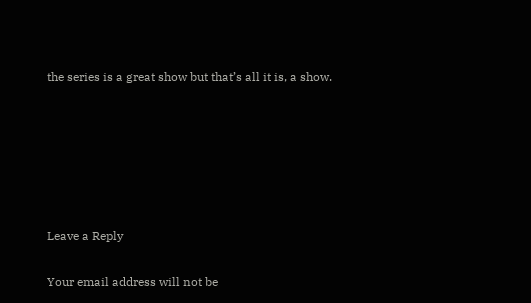the series is a great show but that’s all it is, a show.






Leave a Reply

Your email address will not be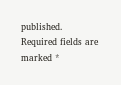published. Required fields are marked *